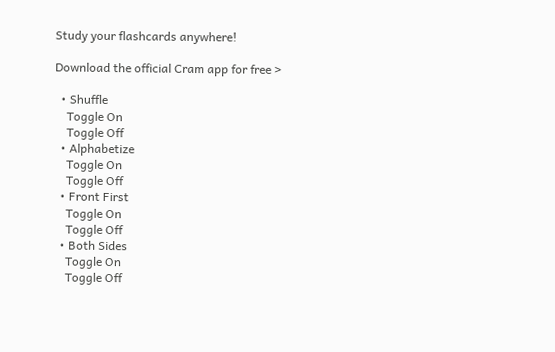Study your flashcards anywhere!

Download the official Cram app for free >

  • Shuffle
    Toggle On
    Toggle Off
  • Alphabetize
    Toggle On
    Toggle Off
  • Front First
    Toggle On
    Toggle Off
  • Both Sides
    Toggle On
    Toggle Off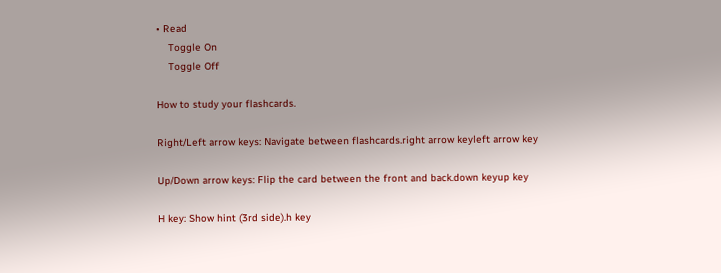• Read
    Toggle On
    Toggle Off

How to study your flashcards.

Right/Left arrow keys: Navigate between flashcards.right arrow keyleft arrow key

Up/Down arrow keys: Flip the card between the front and back.down keyup key

H key: Show hint (3rd side).h key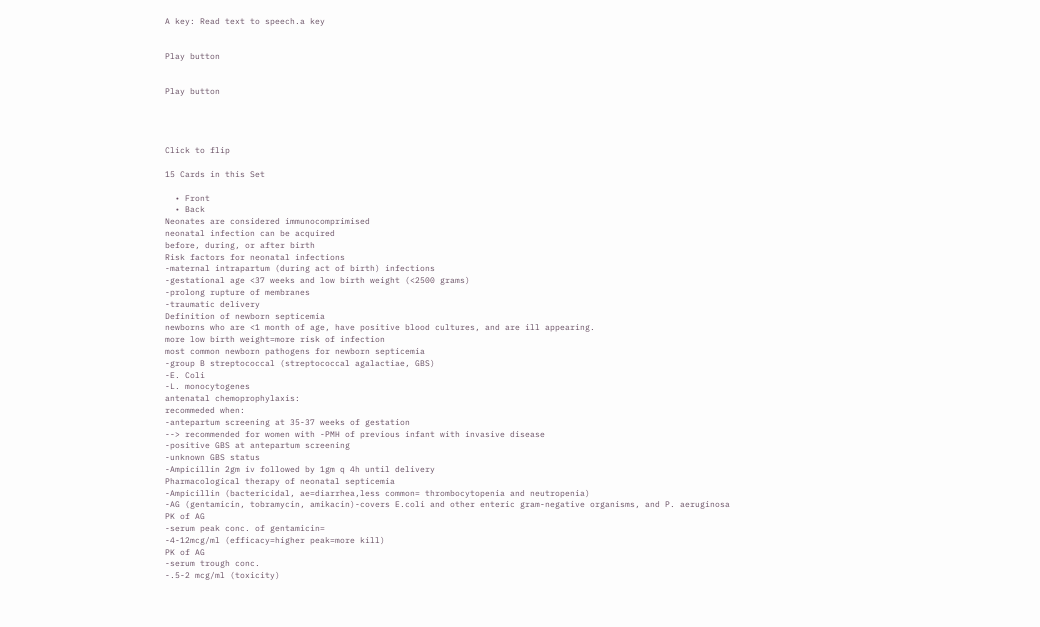A key: Read text to speech.a key


Play button


Play button




Click to flip

15 Cards in this Set

  • Front
  • Back
Neonates are considered immunocomprimised
neonatal infection can be acquired
before, during, or after birth
Risk factors for neonatal infections
-maternal intrapartum (during act of birth) infections
-gestational age <37 weeks and low birth weight (<2500 grams)
-prolong rupture of membranes
-traumatic delivery
Definition of newborn septicemia
newborns who are <1 month of age, have positive blood cultures, and are ill appearing.
more low birth weight=more risk of infection
most common newborn pathogens for newborn septicemia
-group B streptococcal (streptococcal agalactiae, GBS)
-E. Coli
-L. monocytogenes
antenatal chemoprophylaxis:
recommeded when:
-antepartum screening at 35-37 weeks of gestation
--> recommended for women with -PMH of previous infant with invasive disease
-positive GBS at antepartum screening
-unknown GBS status
-Ampicillin 2gm iv followed by 1gm q 4h until delivery
Pharmacological therapy of neonatal septicemia
-Ampicillin (bactericidal, ae=diarrhea,less common= thrombocytopenia and neutropenia)
-AG (gentamicin, tobramycin, amikacin)-covers E.coli and other enteric gram-negative organisms, and P. aeruginosa
PK of AG
-serum peak conc. of gentamicin=
-4-12mcg/ml (efficacy=higher peak=more kill)
PK of AG
-serum trough conc.
-.5-2 mcg/ml (toxicity)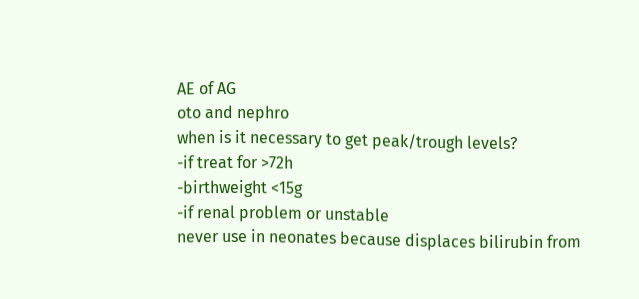AE of AG
oto and nephro
when is it necessary to get peak/trough levels?
-if treat for >72h
-birthweight <15g
-if renal problem or unstable
never use in neonates because displaces bilirubin from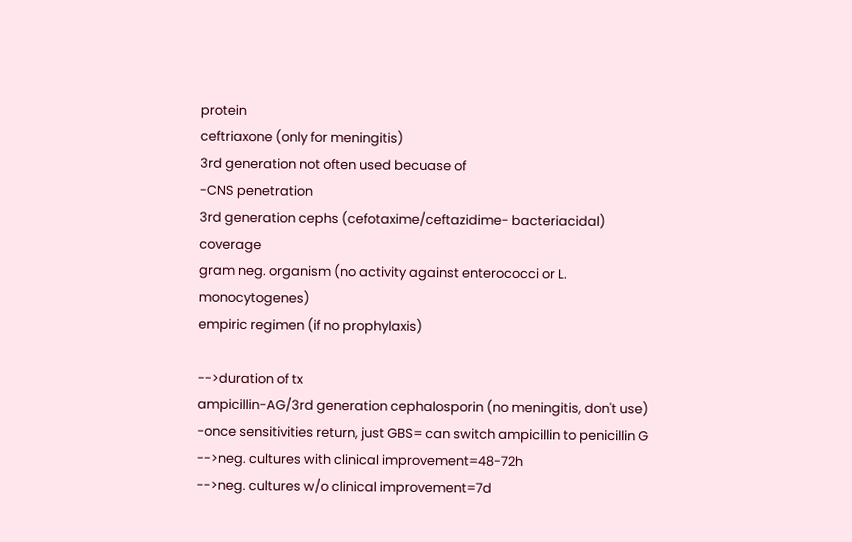protein
ceftriaxone (only for meningitis)
3rd generation not often used becuase of
-CNS penetration
3rd generation cephs (cefotaxime/ceftazidime- bacteriacidal) coverage
gram neg. organism (no activity against enterococci or L. monocytogenes)
empiric regimen (if no prophylaxis)

-->duration of tx
ampicillin-AG/3rd generation cephalosporin (no meningitis, don't use)
-once sensitivities return, just GBS= can switch ampicillin to penicillin G
-->neg. cultures with clinical improvement=48-72h
-->neg. cultures w/o clinical improvement=7d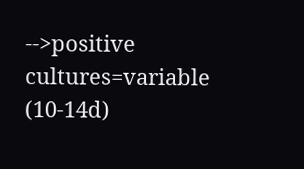-->positive cultures=variable (10-14d)